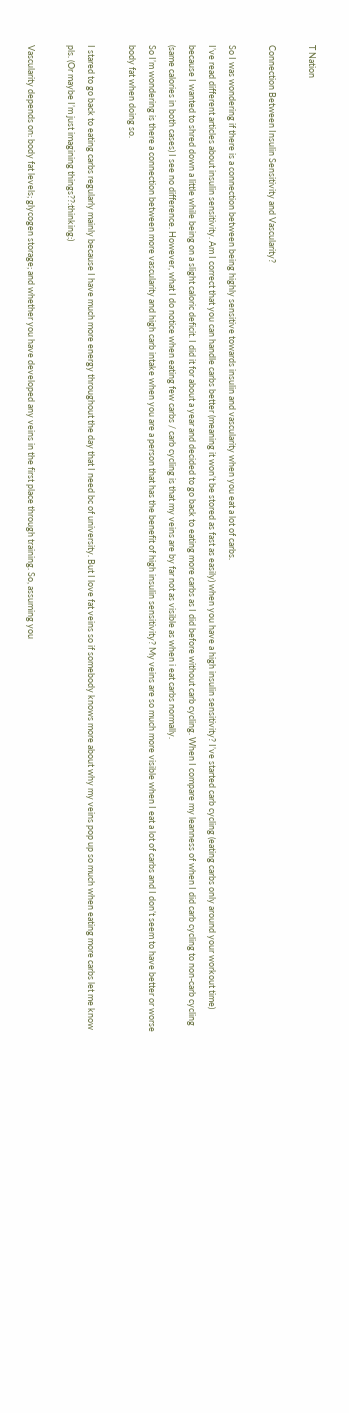T Nation

Connection Between Insulin Sensitivity and Vascularity?

So I was wondering if there is a connection between being highly sensitive towards insulin and vascularity when you eat a lot of carbs.
I’ve read different articles about insulin sensitivity. Am I correct that you can handle carbs better (meaning it won’t be stored as fast as easily) when you have a high insulin sensitivity? I’ve started carb cycling (eating carbs only around your workout time) because I wanted to shred down a little while being on a slight caloric deficit. I did it for about a year and decided to go back to eating more carbs as I did before without carb cycling. When I compare my leanness of when I did carb cycling to non-carb cycling (same calories in both cases) I see no difference. However, what I do notice when eating few carbs / carb cycling is that my veins are by far not as visible as when i eat carbs normally.
So I’m wondering is there a connection between more vascularity and high carb intake when you are a person that has the benefit of high insulin sensitivity? My veins are so much more visible when I eat a lot of carbs and I don’t seem to have better or worse body fat when doing so.

I stared to go back to eating carbs regularly mainly because I have much more energy throughout the day that I need bc of university. But I love fat veins so if somebody knows more about why my veins pop up so much when eating more carbs let me know pls. (Or maybe I’m just imagining things??:thinking:)

Vascularity depends on: body fat levels; glycogen storage; and whether you have developed any veins in the first place through training. So, assuming you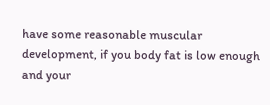have some reasonable muscular development, if you body fat is low enough and your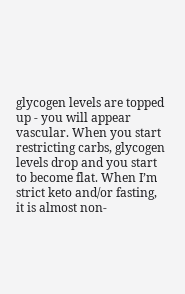glycogen levels are topped up - you will appear vascular. When you start restricting carbs, glycogen levels drop and you start to become flat. When I’m strict keto and/or fasting, it is almost non-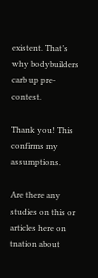existent. That’s why bodybuilders carb up pre-contest.

Thank you! This confirms my assumptions.

Are there any studies on this or articles here on tnation about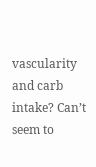vascularity and carb intake? Can’t seem to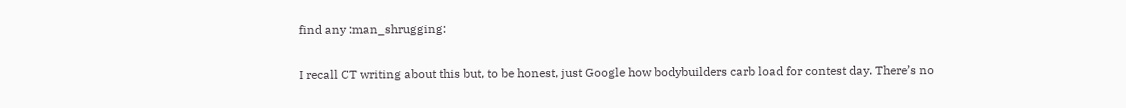find any :man_shrugging:

I recall CT writing about this but, to be honest, just Google how bodybuilders carb load for contest day. There’s no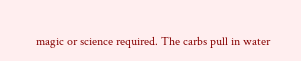magic or science required. The carbs pull in water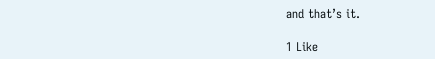and that’s it.

1 Like